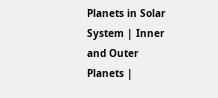Planets in Solar System | Inner and Outer Planets |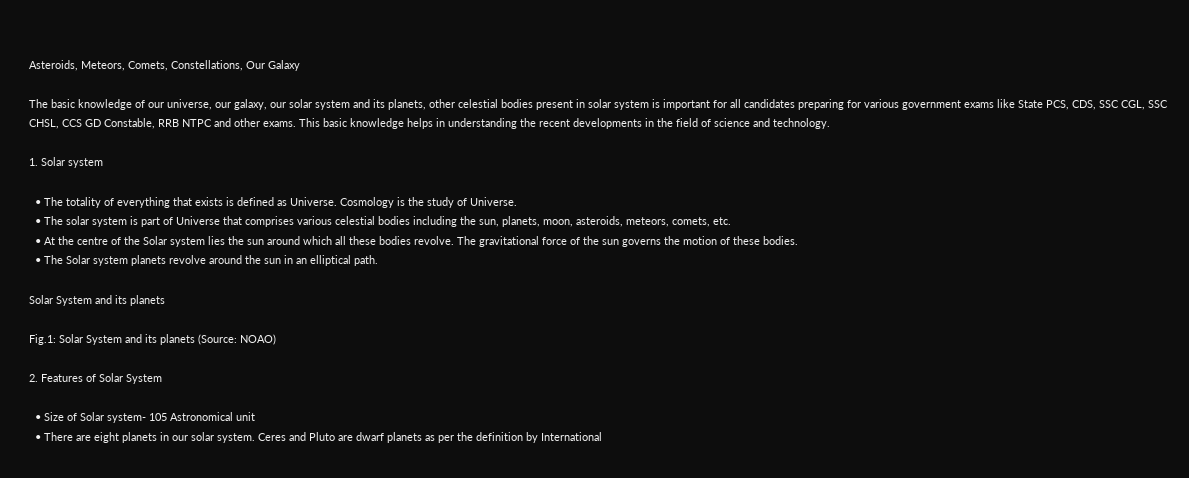Asteroids, Meteors, Comets, Constellations, Our Galaxy

The basic knowledge of our universe, our galaxy, our solar system and its planets, other celestial bodies present in solar system is important for all candidates preparing for various government exams like State PCS, CDS, SSC CGL, SSC CHSL, CCS GD Constable, RRB NTPC and other exams. This basic knowledge helps in understanding the recent developments in the field of science and technology.

1. Solar system

  • The totality of everything that exists is defined as Universe. Cosmology is the study of Universe.
  • The solar system is part of Universe that comprises various celestial bodies including the sun, planets, moon, asteroids, meteors, comets, etc.
  • At the centre of the Solar system lies the sun around which all these bodies revolve. The gravitational force of the sun governs the motion of these bodies.
  • The Solar system planets revolve around the sun in an elliptical path.

Solar System and its planets

Fig.1: Solar System and its planets (Source: NOAO)

2. Features of Solar System

  • Size of Solar system- 105 Astronomical unit
  • There are eight planets in our solar system. Ceres and Pluto are dwarf planets as per the definition by International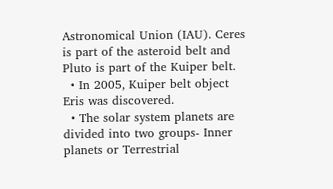Astronomical Union (IAU). Ceres is part of the asteroid belt and Pluto is part of the Kuiper belt.
  • In 2005, Kuiper belt object Eris was discovered.
  • The solar system planets are divided into two groups- Inner planets or Terrestrial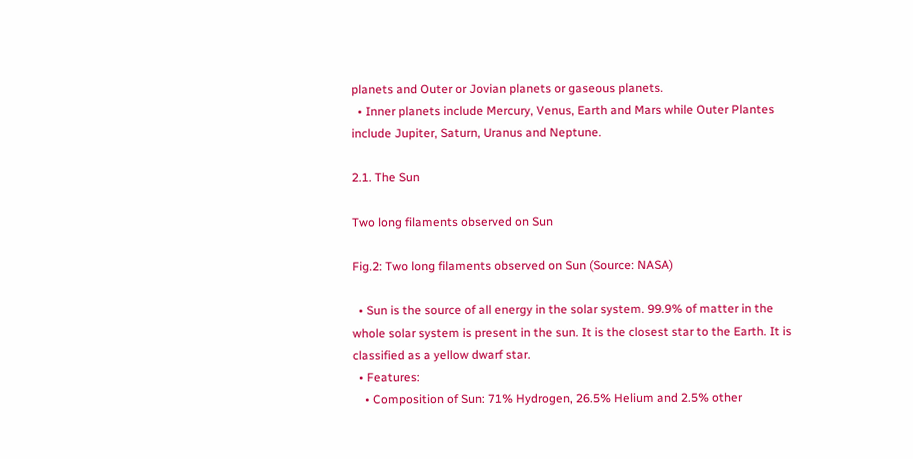planets and Outer or Jovian planets or gaseous planets.
  • Inner planets include Mercury, Venus, Earth and Mars while Outer Plantes include Jupiter, Saturn, Uranus and Neptune.

2.1. The Sun

Two long filaments observed on Sun

Fig.2: Two long filaments observed on Sun (Source: NASA)

  • Sun is the source of all energy in the solar system. 99.9% of matter in the whole solar system is present in the sun. It is the closest star to the Earth. It is classified as a yellow dwarf star.
  • Features:
    • Composition of Sun: 71% Hydrogen, 26.5% Helium and 2.5% other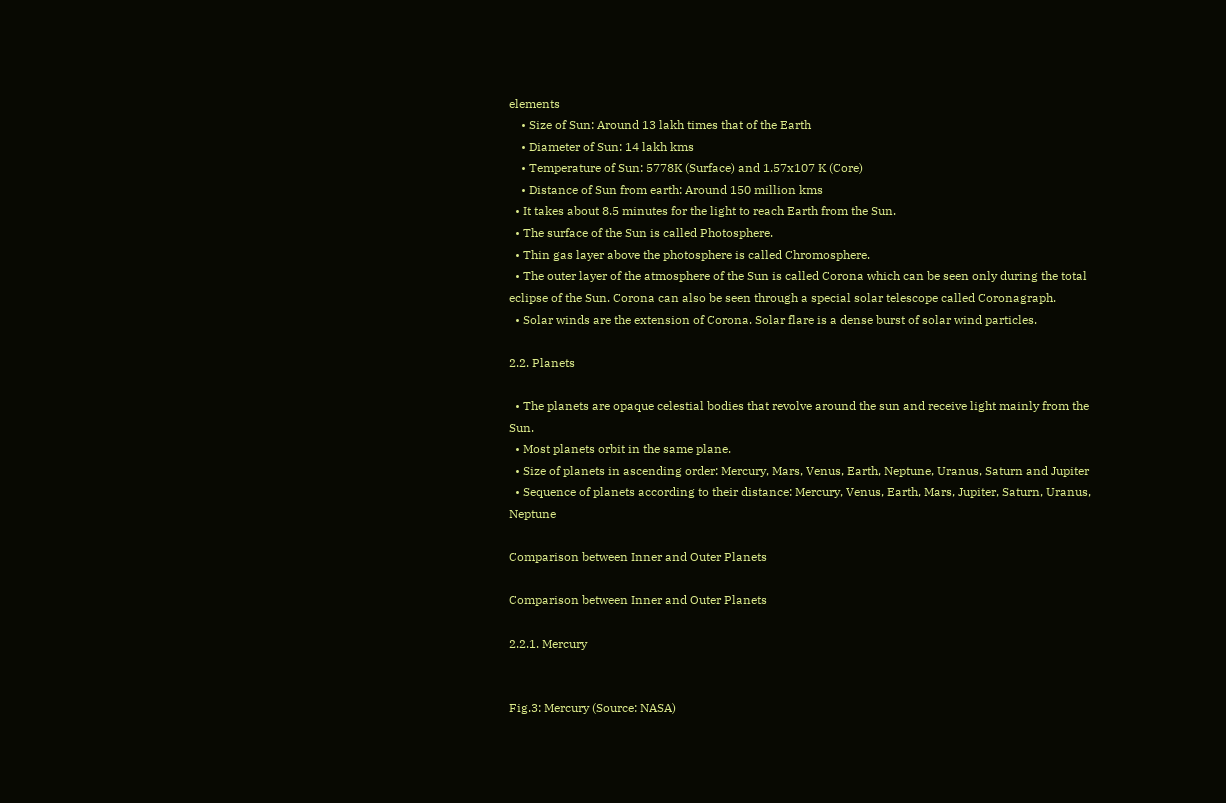elements
    • Size of Sun: Around 13 lakh times that of the Earth
    • Diameter of Sun: 14 lakh kms
    • Temperature of Sun: 5778K (Surface) and 1.57x107 K (Core)
    • Distance of Sun from earth: Around 150 million kms
  • It takes about 8.5 minutes for the light to reach Earth from the Sun.
  • The surface of the Sun is called Photosphere.
  • Thin gas layer above the photosphere is called Chromosphere.
  • The outer layer of the atmosphere of the Sun is called Corona which can be seen only during the total eclipse of the Sun. Corona can also be seen through a special solar telescope called Coronagraph.
  • Solar winds are the extension of Corona. Solar flare is a dense burst of solar wind particles.

2.2. Planets

  • The planets are opaque celestial bodies that revolve around the sun and receive light mainly from the Sun.
  • Most planets orbit in the same plane.
  • Size of planets in ascending order: Mercury, Mars, Venus, Earth, Neptune, Uranus, Saturn and Jupiter
  • Sequence of planets according to their distance: Mercury, Venus, Earth, Mars, Jupiter, Saturn, Uranus, Neptune

Comparison between Inner and Outer Planets

Comparison between Inner and Outer Planets

2.2.1. Mercury


Fig.3: Mercury (Source: NASA)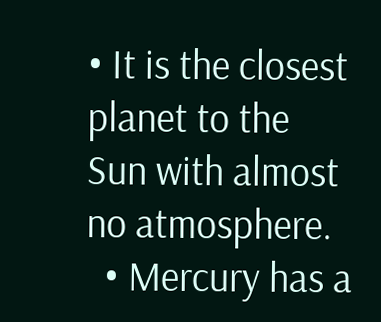• It is the closest planet to the Sun with almost no atmosphere.
  • Mercury has a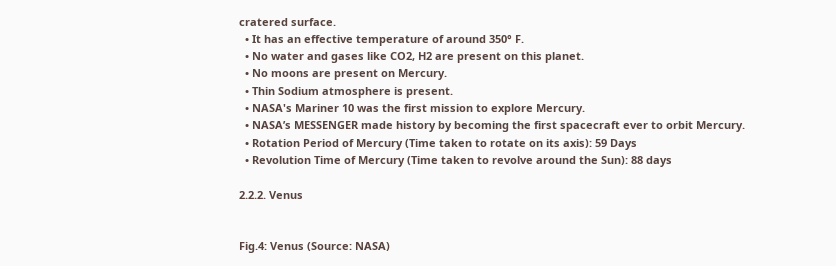cratered surface.
  • It has an effective temperature of around 350° F.
  • No water and gases like CO2, H2 are present on this planet.
  • No moons are present on Mercury.
  • Thin Sodium atmosphere is present.
  • NASA's Mariner 10 was the first mission to explore Mercury.
  • NASA’s MESSENGER made history by becoming the first spacecraft ever to orbit Mercury.
  • Rotation Period of Mercury (Time taken to rotate on its axis): 59 Days
  • Revolution Time of Mercury (Time taken to revolve around the Sun): 88 days

2.2.2. Venus


Fig.4: Venus (Source: NASA)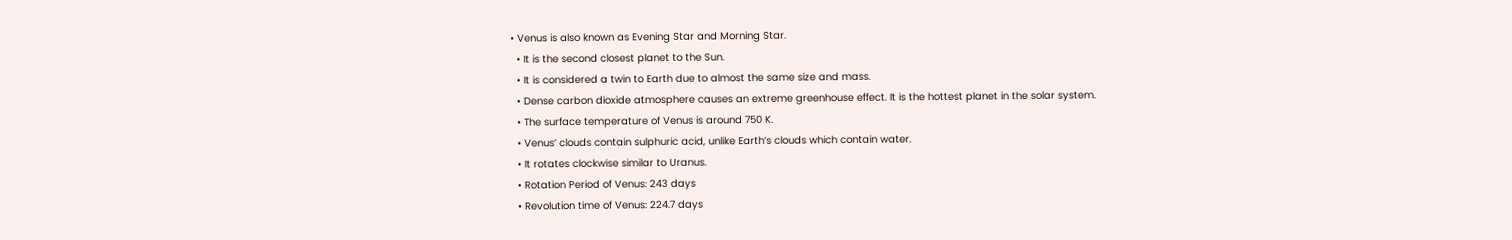• Venus is also known as Evening Star and Morning Star.
  • It is the second closest planet to the Sun.
  • It is considered a twin to Earth due to almost the same size and mass.
  • Dense carbon dioxide atmosphere causes an extreme greenhouse effect. It is the hottest planet in the solar system.
  • The surface temperature of Venus is around 750 K.
  • Venus’ clouds contain sulphuric acid, unlike Earth’s clouds which contain water.
  • It rotates clockwise similar to Uranus.
  • Rotation Period of Venus: 243 days
  • Revolution time of Venus: 224.7 days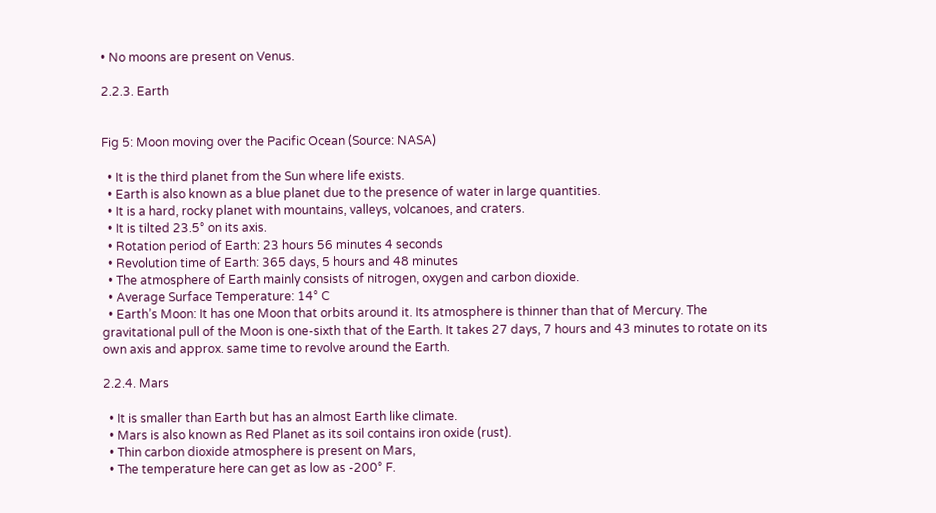• No moons are present on Venus.

2.2.3. Earth


Fig 5: Moon moving over the Pacific Ocean (Source: NASA)

  • It is the third planet from the Sun where life exists.
  • Earth is also known as a blue planet due to the presence of water in large quantities.
  • It is a hard, rocky planet with mountains, valleys, volcanoes, and craters.
  • It is tilted 23.5° on its axis.
  • Rotation period of Earth: 23 hours 56 minutes 4 seconds
  • Revolution time of Earth: 365 days, 5 hours and 48 minutes
  • The atmosphere of Earth mainly consists of nitrogen, oxygen and carbon dioxide.
  • Average Surface Temperature: 14° C
  • Earth’s Moon: It has one Moon that orbits around it. Its atmosphere is thinner than that of Mercury. The gravitational pull of the Moon is one-sixth that of the Earth. It takes 27 days, 7 hours and 43 minutes to rotate on its own axis and approx. same time to revolve around the Earth.

2.2.4. Mars

  • It is smaller than Earth but has an almost Earth like climate.
  • Mars is also known as Red Planet as its soil contains iron oxide (rust).
  • Thin carbon dioxide atmosphere is present on Mars,
  • The temperature here can get as low as -200° F.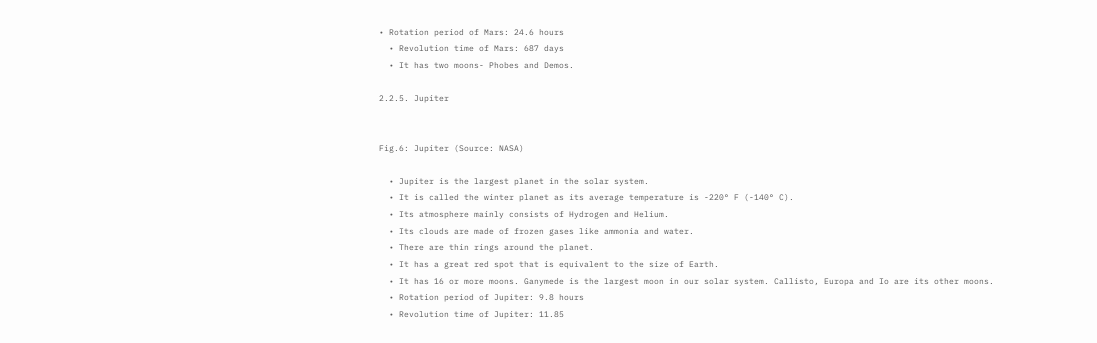• Rotation period of Mars: 24.6 hours
  • Revolution time of Mars: 687 days
  • It has two moons- Phobes and Demos.

2.2.5. Jupiter


Fig.6: Jupiter (Source: NASA)

  • Jupiter is the largest planet in the solar system.
  • It is called the winter planet as its average temperature is -220° F (-140° C).
  • Its atmosphere mainly consists of Hydrogen and Helium.
  • Its clouds are made of frozen gases like ammonia and water.
  • There are thin rings around the planet.
  • It has a great red spot that is equivalent to the size of Earth.
  • It has 16 or more moons. Ganymede is the largest moon in our solar system. Callisto, Europa and Io are its other moons.
  • Rotation period of Jupiter: 9.8 hours
  • Revolution time of Jupiter: 11.85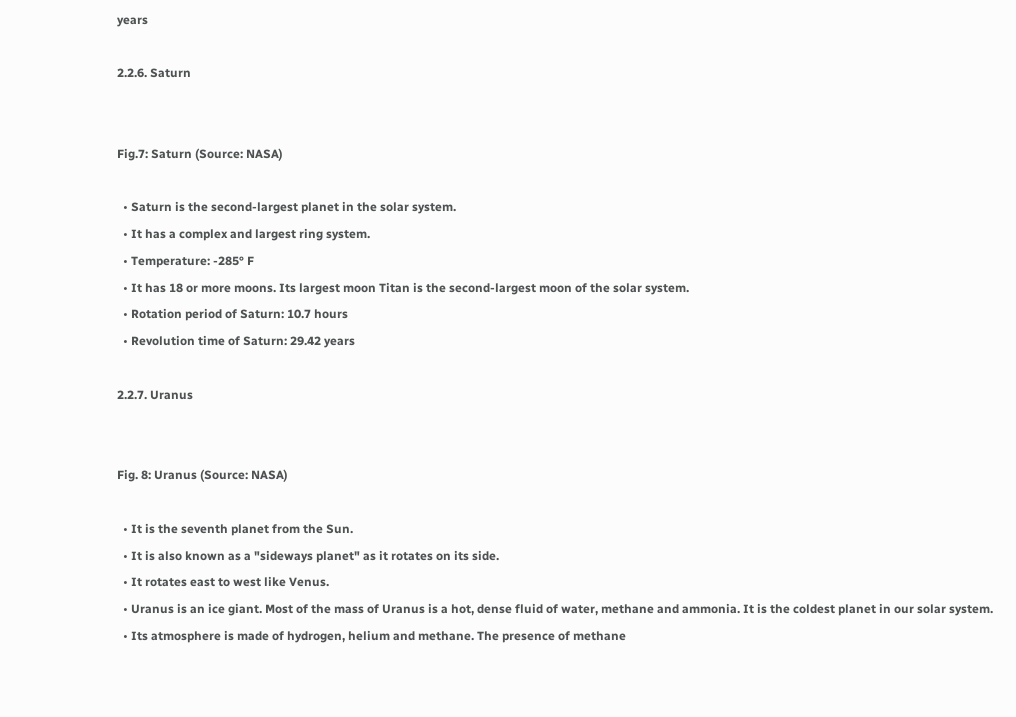years

2.2.6. Saturn


Fig.7: Saturn (Source: NASA)

  • Saturn is the second-largest planet in the solar system.
  • It has a complex and largest ring system.
  • Temperature: -285° F
  • It has 18 or more moons. Its largest moon Titan is the second-largest moon of the solar system.
  • Rotation period of Saturn: 10.7 hours
  • Revolution time of Saturn: 29.42 years

2.2.7. Uranus


Fig. 8: Uranus (Source: NASA)

  • It is the seventh planet from the Sun.
  • It is also known as a "sideways planet" as it rotates on its side.
  • It rotates east to west like Venus.
  • Uranus is an ice giant. Most of the mass of Uranus is a hot, dense fluid of water, methane and ammonia. It is the coldest planet in our solar system.
  • Its atmosphere is made of hydrogen, helium and methane. The presence of methane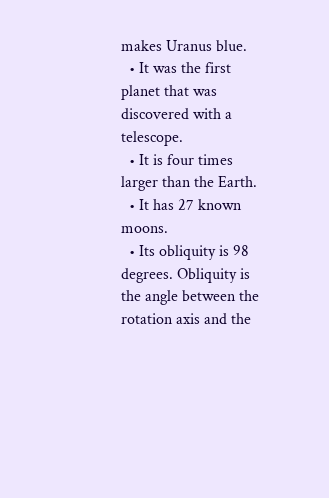makes Uranus blue.
  • It was the first planet that was discovered with a telescope.
  • It is four times larger than the Earth.
  • It has 27 known moons.
  • Its obliquity is 98 degrees. Obliquity is the angle between the rotation axis and the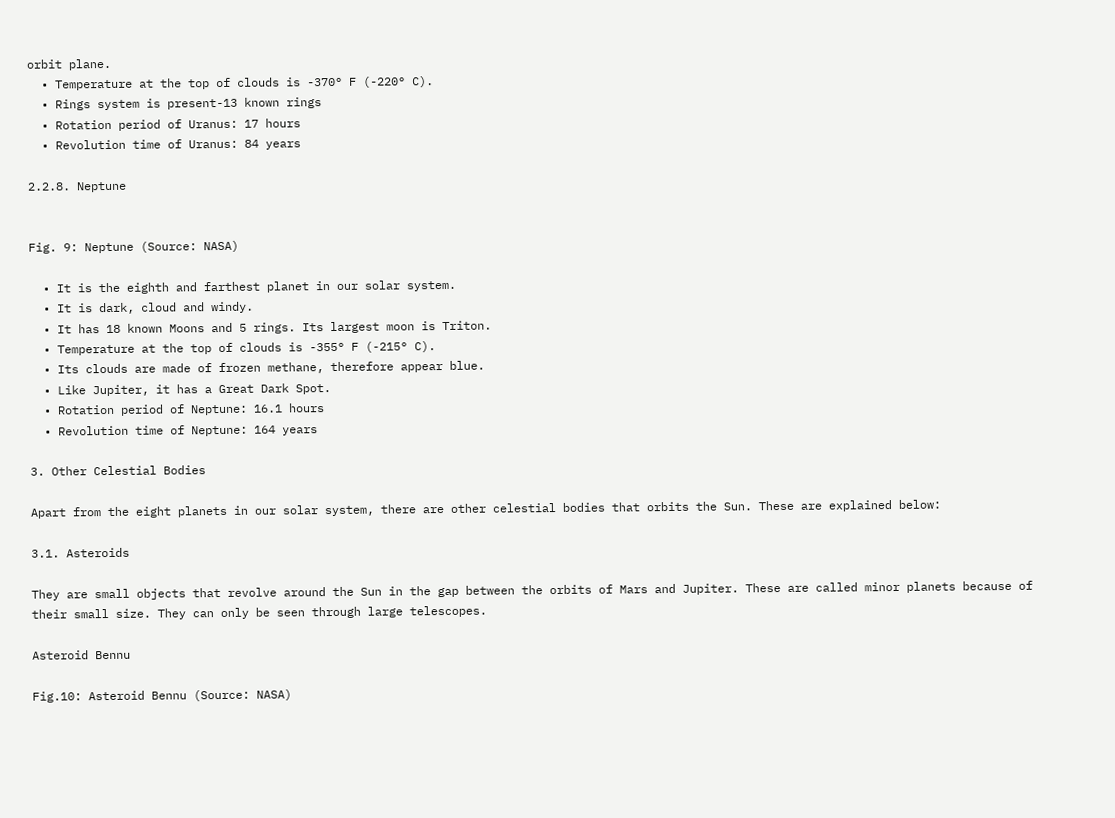orbit plane.
  • Temperature at the top of clouds is -370° F (-220° C).
  • Rings system is present-13 known rings
  • Rotation period of Uranus: 17 hours
  • Revolution time of Uranus: 84 years

2.2.8. Neptune


Fig. 9: Neptune (Source: NASA)

  • It is the eighth and farthest planet in our solar system.
  • It is dark, cloud and windy.
  • It has 18 known Moons and 5 rings. Its largest moon is Triton.
  • Temperature at the top of clouds is -355° F (-215° C).
  • Its clouds are made of frozen methane, therefore appear blue.
  • Like Jupiter, it has a Great Dark Spot.
  • Rotation period of Neptune: 16.1 hours
  • Revolution time of Neptune: 164 years

3. Other Celestial Bodies

Apart from the eight planets in our solar system, there are other celestial bodies that orbits the Sun. These are explained below:

3.1. Asteroids

They are small objects that revolve around the Sun in the gap between the orbits of Mars and Jupiter. These are called minor planets because of their small size. They can only be seen through large telescopes.

Asteroid Bennu

Fig.10: Asteroid Bennu (Source: NASA)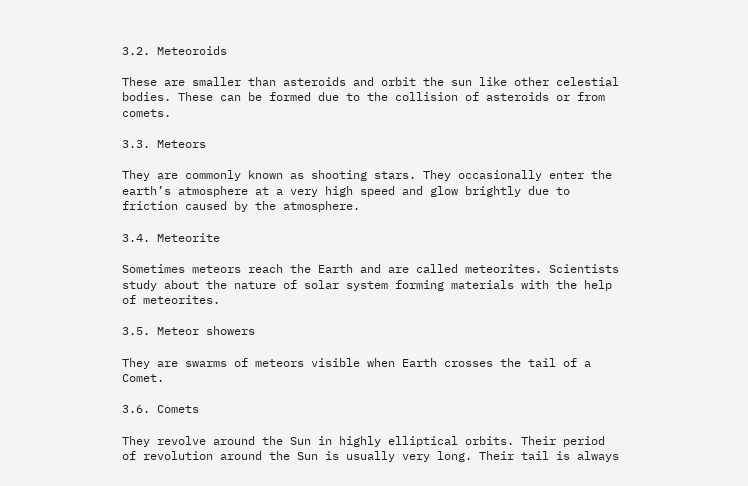3.2. Meteoroids

These are smaller than asteroids and orbit the sun like other celestial bodies. These can be formed due to the collision of asteroids or from comets.

3.3. Meteors

They are commonly known as shooting stars. They occasionally enter the earth’s atmosphere at a very high speed and glow brightly due to friction caused by the atmosphere.

3.4. Meteorite

Sometimes meteors reach the Earth and are called meteorites. Scientists study about the nature of solar system forming materials with the help of meteorites.

3.5. Meteor showers

They are swarms of meteors visible when Earth crosses the tail of a Comet.

3.6. Comets

They revolve around the Sun in highly elliptical orbits. Their period of revolution around the Sun is usually very long. Their tail is always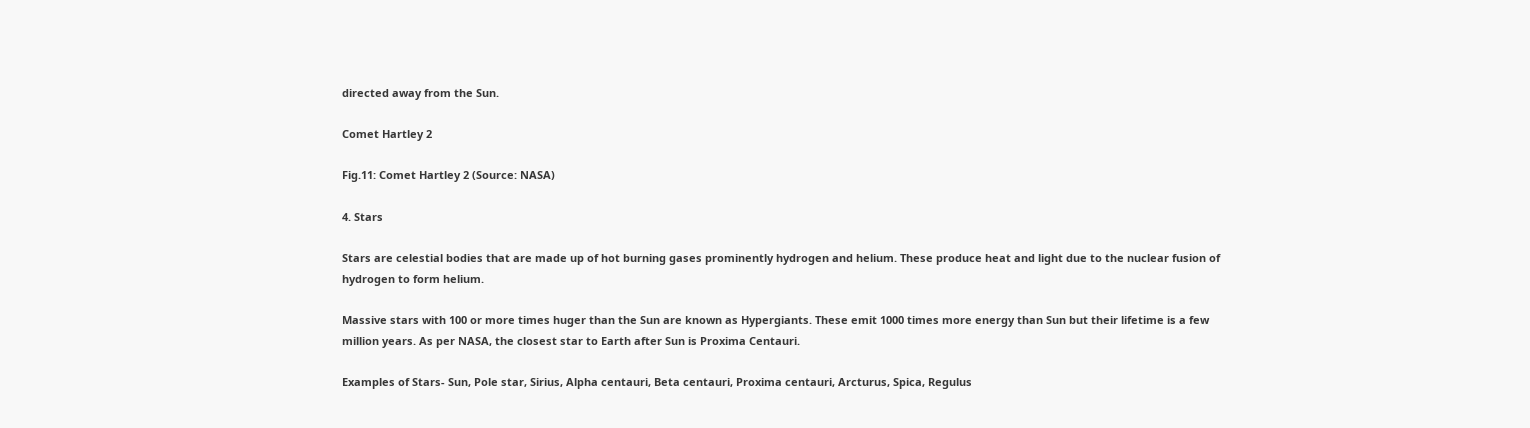directed away from the Sun.

Comet Hartley 2

Fig.11: Comet Hartley 2 (Source: NASA)

4. Stars

Stars are celestial bodies that are made up of hot burning gases prominently hydrogen and helium. These produce heat and light due to the nuclear fusion of hydrogen to form helium.

Massive stars with 100 or more times huger than the Sun are known as Hypergiants. These emit 1000 times more energy than Sun but their lifetime is a few million years. As per NASA, the closest star to Earth after Sun is Proxima Centauri.

Examples of Stars- Sun, Pole star, Sirius, Alpha centauri, Beta centauri, Proxima centauri, Arcturus, Spica, Regulus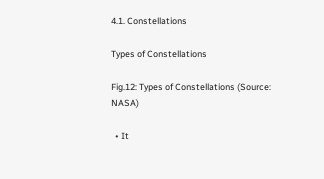4.1. Constellations

Types of Constellations

Fig.12: Types of Constellations (Source: NASA)

  • It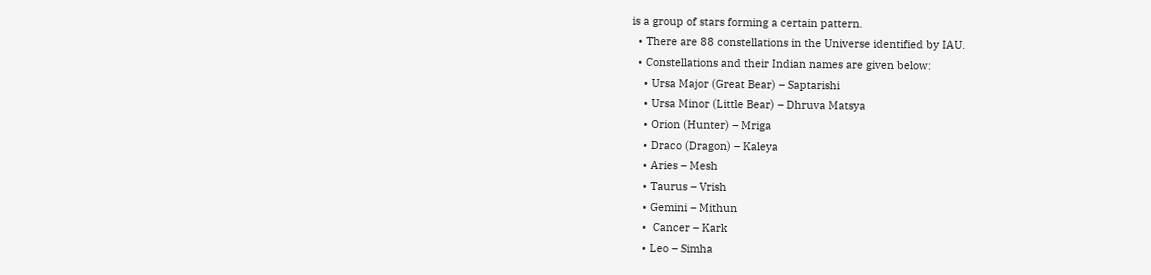is a group of stars forming a certain pattern.
  • There are 88 constellations in the Universe identified by IAU.
  • Constellations and their Indian names are given below:
    • Ursa Major (Great Bear) – Saptarishi
    • Ursa Minor (Little Bear) – Dhruva Matsya
    • Orion (Hunter) – Mriga
    • Draco (Dragon) – Kaleya
    • Aries – Mesh
    • Taurus – Vrish
    • Gemini – Mithun
    •  Cancer – Kark
    • Leo – Simha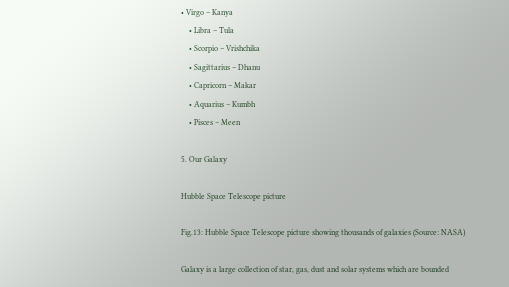• Virgo – Kanya
    • Libra – Tula
    • Scorpio – Vrishchika
    • Sagittarius – Dhanu
    • Capricorn – Makar
    • Aquarius – Kumbh
    • Pisces – Meen

5. Our Galaxy

Hubble Space Telescope picture

Fig.13: Hubble Space Telescope picture showing thousands of galaxies (Source: NASA)

Galaxy is a large collection of star, gas, dust and solar systems which are bounded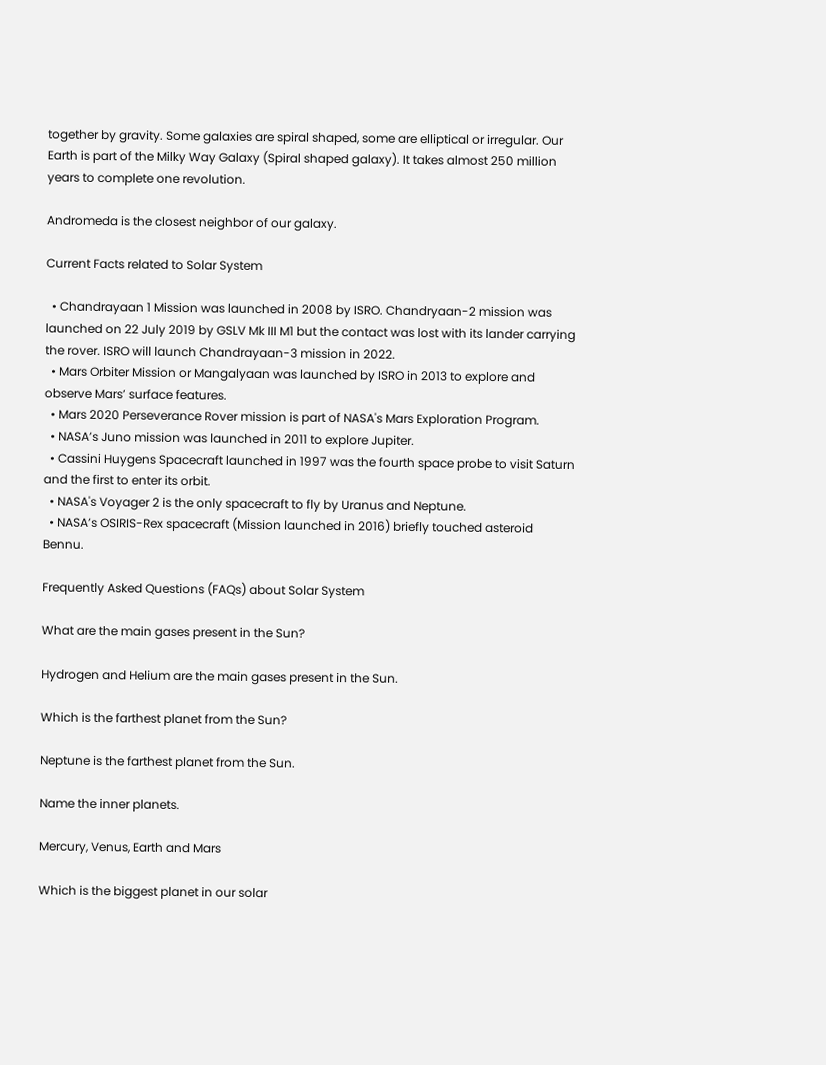together by gravity. Some galaxies are spiral shaped, some are elliptical or irregular. Our Earth is part of the Milky Way Galaxy (Spiral shaped galaxy). It takes almost 250 million years to complete one revolution.

Andromeda is the closest neighbor of our galaxy.

Current Facts related to Solar System

  • Chandrayaan 1 Mission was launched in 2008 by ISRO. Chandryaan-2 mission was launched on 22 July 2019 by GSLV Mk III M1 but the contact was lost with its lander carrying the rover. ISRO will launch Chandrayaan-3 mission in 2022.
  • Mars Orbiter Mission or Mangalyaan was launched by ISRO in 2013 to explore and observe Mars’ surface features.
  • Mars 2020 Perseverance Rover mission is part of NASA's Mars Exploration Program.
  • NASA’s Juno mission was launched in 2011 to explore Jupiter.
  • Cassini Huygens Spacecraft launched in 1997 was the fourth space probe to visit Saturn and the first to enter its orbit.
  • NASA's Voyager 2 is the only spacecraft to fly by Uranus and Neptune.
  • NASA’s OSIRIS-Rex spacecraft (Mission launched in 2016) briefly touched asteroid Bennu.

Frequently Asked Questions (FAQs) about Solar System

What are the main gases present in the Sun?

Hydrogen and Helium are the main gases present in the Sun.

Which is the farthest planet from the Sun?

Neptune is the farthest planet from the Sun.

Name the inner planets.

Mercury, Venus, Earth and Mars

Which is the biggest planet in our solar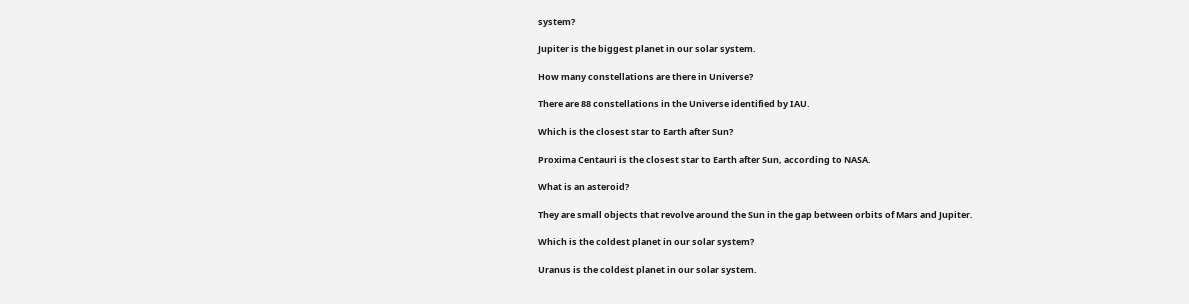system?

Jupiter is the biggest planet in our solar system.

How many constellations are there in Universe?

There are 88 constellations in the Universe identified by IAU.

Which is the closest star to Earth after Sun?

Proxima Centauri is the closest star to Earth after Sun, according to NASA.

What is an asteroid?

They are small objects that revolve around the Sun in the gap between orbits of Mars and Jupiter.

Which is the coldest planet in our solar system?

Uranus is the coldest planet in our solar system.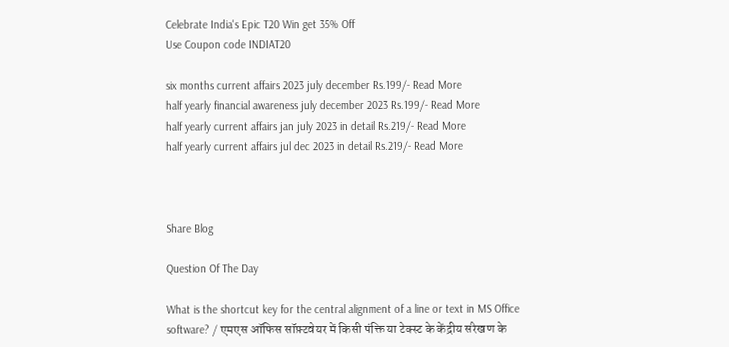Celebrate India's Epic T20 Win get 35% Off
Use Coupon code INDIAT20

six months current affairs 2023 july december Rs.199/- Read More
half yearly financial awareness july december 2023 Rs.199/- Read More
half yearly current affairs jan july 2023 in detail Rs.219/- Read More
half yearly current affairs jul dec 2023 in detail Rs.219/- Read More



Share Blog

Question Of The Day

What is the shortcut key for the central alignment of a line or text in MS Office software? / एमएस ऑफिस सॉफ़्टवेयर में किसी पंक्ति या टेक्स्ट के केंद्रीय संरेखण के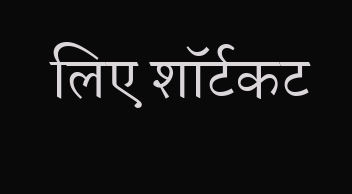लिए शॉर्टकट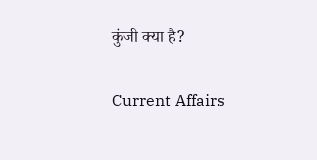कुंजी क्या है?

Current Affairs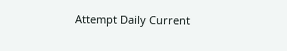Attempt Daily Current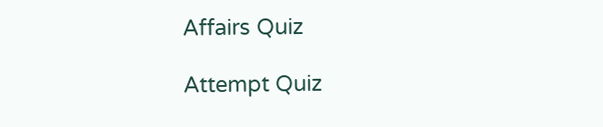Affairs Quiz

Attempt Quiz